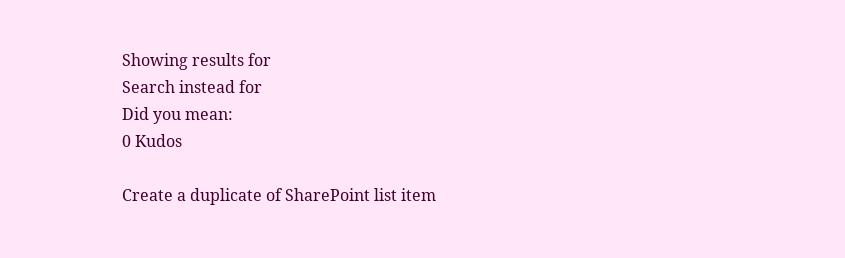Showing results for
Search instead for
Did you mean:
0 Kudos

Create a duplicate of SharePoint list item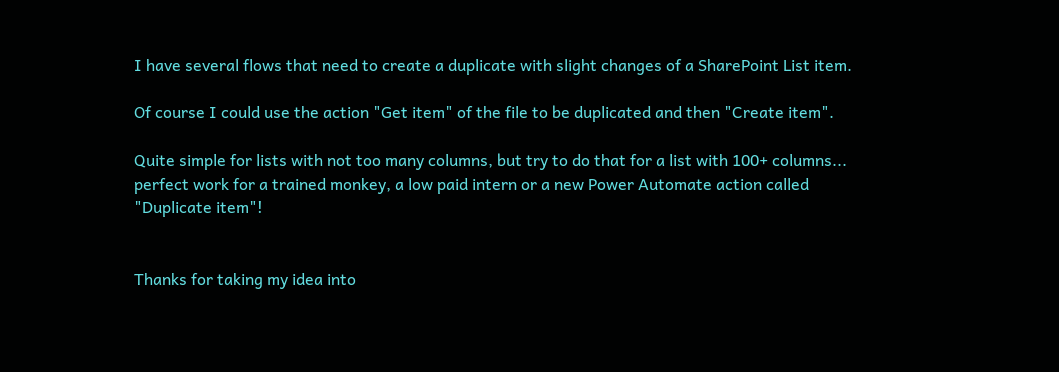I have several flows that need to create a duplicate with slight changes of a SharePoint List item.

Of course I could use the action "Get item" of the file to be duplicated and then "Create item".

Quite simple for lists with not too many columns, but try to do that for a list with 100+ columns... perfect work for a trained monkey, a low paid intern or a new Power Automate action called "Duplicate item"!


Thanks for taking my idea into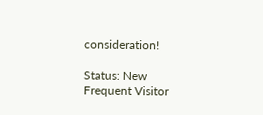consideration!

Status: New
Frequent Visitor